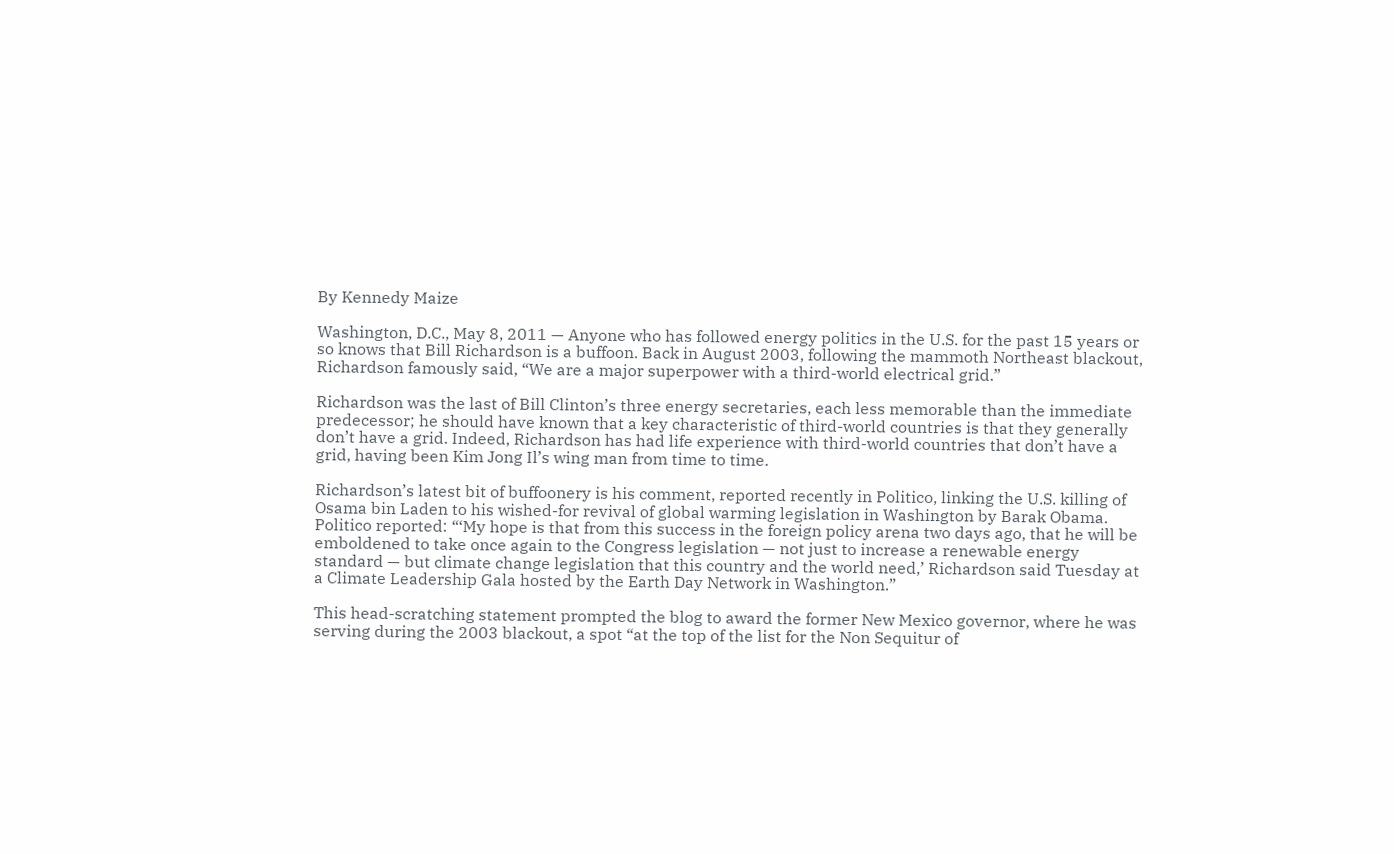By Kennedy Maize

Washington, D.C., May 8, 2011 — Anyone who has followed energy politics in the U.S. for the past 15 years or so knows that Bill Richardson is a buffoon. Back in August 2003, following the mammoth Northeast blackout, Richardson famously said, “We are a major superpower with a third-world electrical grid.”

Richardson was the last of Bill Clinton’s three energy secretaries, each less memorable than the immediate predecessor; he should have known that a key characteristic of third-world countries is that they generally don’t have a grid. Indeed, Richardson has had life experience with third-world countries that don’t have a grid, having been Kim Jong Il’s wing man from time to time.

Richardson’s latest bit of buffoonery is his comment, reported recently in Politico, linking the U.S. killing of Osama bin Laden to his wished-for revival of global warming legislation in Washington by Barak Obama. Politico reported: “‘My hope is that from this success in the foreign policy arena two days ago, that he will be emboldened to take once again to the Congress legislation — not just to increase a renewable energy standard — but climate change legislation that this country and the world need,’ Richardson said Tuesday at a Climate Leadership Gala hosted by the Earth Day Network in Washington.”

This head-scratching statement prompted the blog to award the former New Mexico governor, where he was serving during the 2003 blackout, a spot “at the top of the list for the Non Sequitur of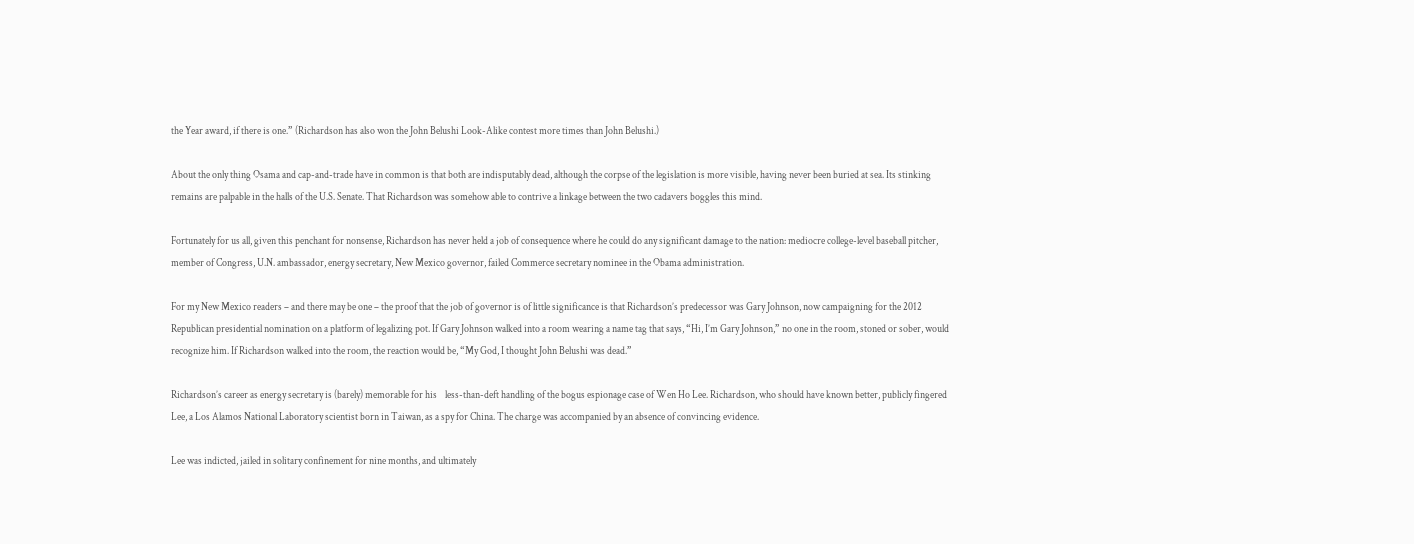the Year award, if there is one.” (Richardson has also won the John Belushi Look-Alike contest more times than John Belushi.)

About the only thing Osama and cap-and-trade have in common is that both are indisputably dead, although the corpse of the legislation is more visible, having never been buried at sea. Its stinking remains are palpable in the halls of the U.S. Senate. That Richardson was somehow able to contrive a linkage between the two cadavers boggles this mind.

Fortunately for us all, given this penchant for nonsense, Richardson has never held a job of consequence where he could do any significant damage to the nation: mediocre college-level baseball pitcher, member of Congress, U.N. ambassador, energy secretary, New Mexico governor, failed Commerce secretary nominee in the Obama administration.

For my New Mexico readers – and there may be one – the proof that the job of governor is of little significance is that Richardson’s predecessor was Gary Johnson, now campaigning for the 2012 Republican presidential nomination on a platform of legalizing pot. If Gary Johnson walked into a room wearing a name tag that says, “Hi, I’m Gary Johnson,” no one in the room, stoned or sober, would recognize him. If Richardson walked into the room, the reaction would be, “My God, I thought John Belushi was dead.”

Richardson’s career as energy secretary is (barely) memorable for his    less-than-deft handling of the bogus espionage case of Wen Ho Lee. Richardson, who should have known better, publicly fingered Lee, a Los Alamos National Laboratory scientist born in Taiwan, as a spy for China. The charge was accompanied by an absence of convincing evidence.

Lee was indicted, jailed in solitary confinement for nine months, and ultimately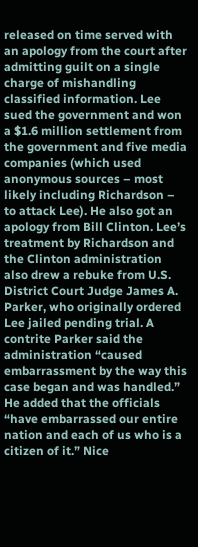released on time served with an apology from the court after admitting guilt on a single charge of mishandling classified information. Lee sued the government and won a $1.6 million settlement from the government and five media companies (which used anonymous sources – most likely including Richardson – to attack Lee). He also got an apology from Bill Clinton. Lee’s treatment by Richardson and the Clinton administration also drew a rebuke from U.S. District Court Judge James A. Parker, who originally ordered Lee jailed pending trial. A contrite Parker said the administration “caused embarrassment by the way this case began and was handled.” He added that the officials “have embarrassed our entire nation and each of us who is a citizen of it.” Nice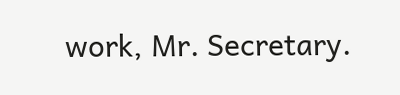work, Mr. Secretary.